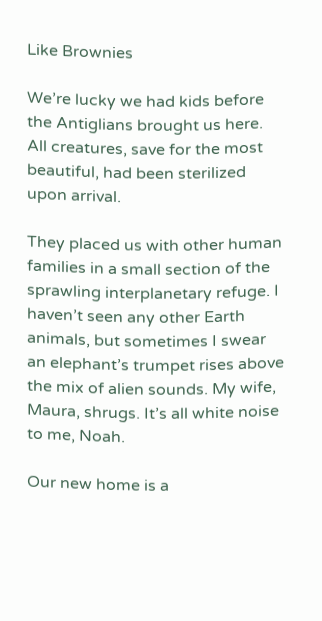Like Brownies

We’re lucky we had kids before the Antiglians brought us here. All creatures, save for the most beautiful, had been sterilized upon arrival.

They placed us with other human families in a small section of the sprawling interplanetary refuge. I haven’t seen any other Earth animals, but sometimes I swear an elephant’s trumpet rises above the mix of alien sounds. My wife, Maura, shrugs. It’s all white noise to me, Noah.

Our new home is a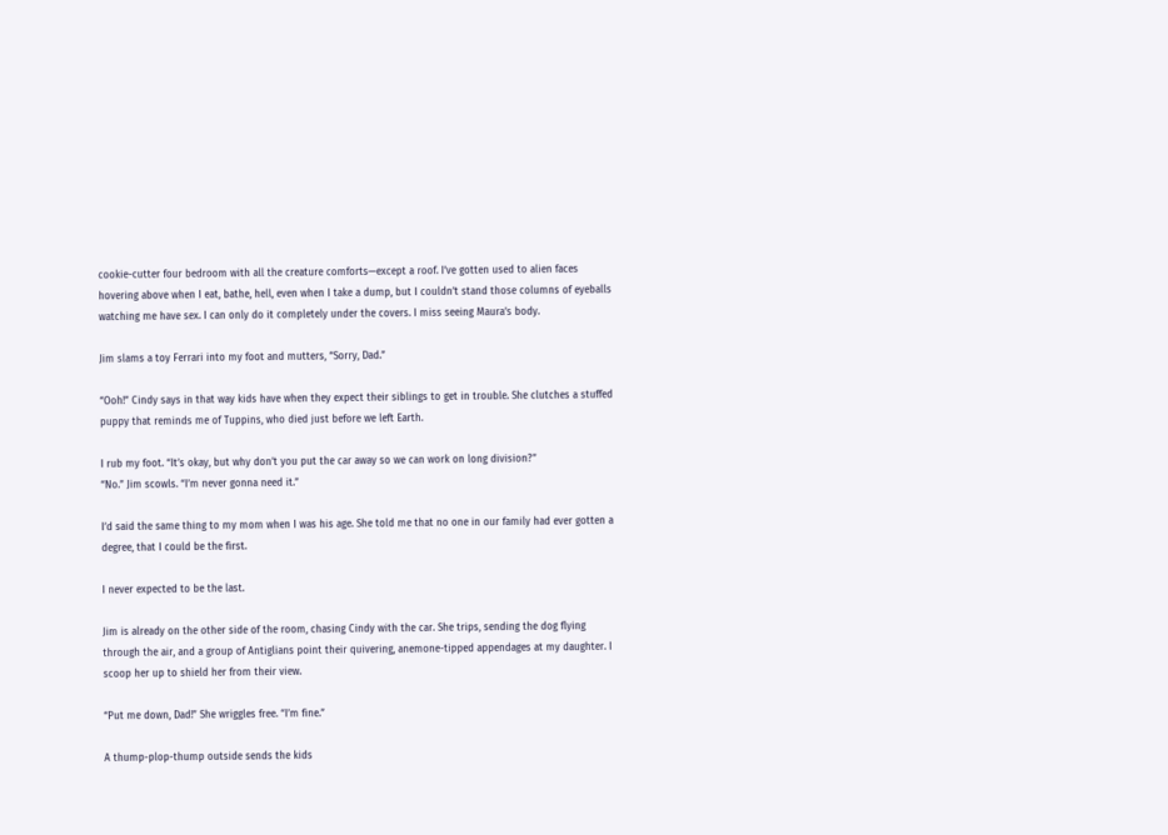cookie-cutter four bedroom with all the creature comforts—except a roof. I’ve gotten used to alien faces hovering above when I eat, bathe, hell, even when I take a dump, but I couldn’t stand those columns of eyeballs watching me have sex. I can only do it completely under the covers. I miss seeing Maura’s body.

Jim slams a toy Ferrari into my foot and mutters, “Sorry, Dad.”

“Ooh!” Cindy says in that way kids have when they expect their siblings to get in trouble. She clutches a stuffed puppy that reminds me of Tuppins, who died just before we left Earth.

I rub my foot. “It’s okay, but why don’t you put the car away so we can work on long division?”
“No.” Jim scowls. “I’m never gonna need it.”

I’d said the same thing to my mom when I was his age. She told me that no one in our family had ever gotten a degree, that I could be the first.

I never expected to be the last.

Jim is already on the other side of the room, chasing Cindy with the car. She trips, sending the dog flying through the air, and a group of Antiglians point their quivering, anemone-tipped appendages at my daughter. I scoop her up to shield her from their view.

“Put me down, Dad!” She wriggles free. “I’m fine.”

A thump-plop-thump outside sends the kids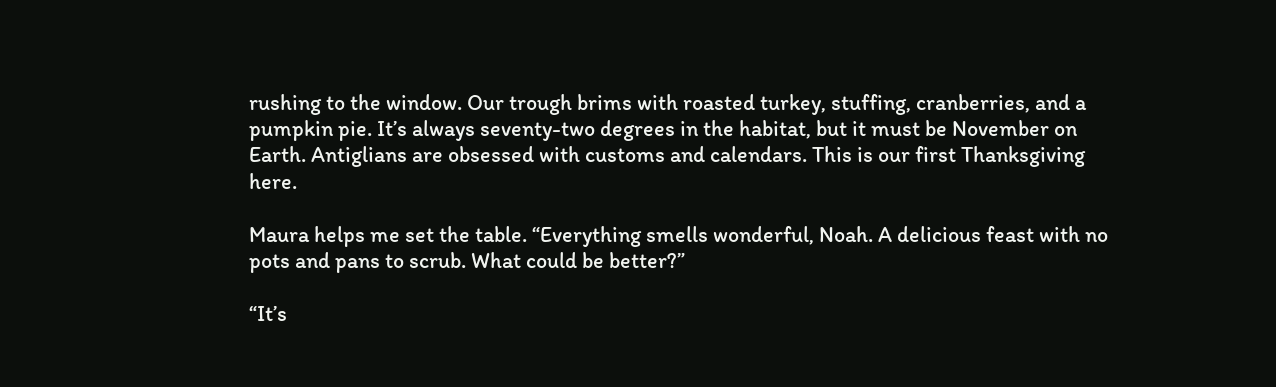rushing to the window. Our trough brims with roasted turkey, stuffing, cranberries, and a pumpkin pie. It’s always seventy-two degrees in the habitat, but it must be November on Earth. Antiglians are obsessed with customs and calendars. This is our first Thanksgiving here.

Maura helps me set the table. “Everything smells wonderful, Noah. A delicious feast with no pots and pans to scrub. What could be better?”

“It’s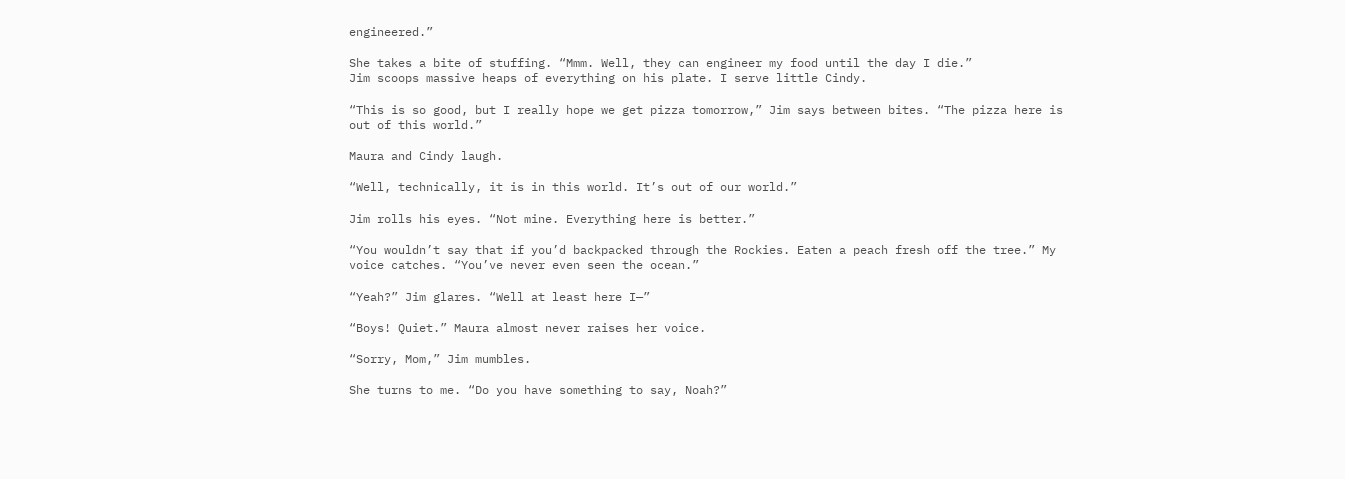engineered.”

She takes a bite of stuffing. “Mmm. Well, they can engineer my food until the day I die.”
Jim scoops massive heaps of everything on his plate. I serve little Cindy.

“This is so good, but I really hope we get pizza tomorrow,” Jim says between bites. “The pizza here is out of this world.”

Maura and Cindy laugh.

“Well, technically, it is in this world. It’s out of our world.”

Jim rolls his eyes. “Not mine. Everything here is better.”

“You wouldn’t say that if you’d backpacked through the Rockies. Eaten a peach fresh off the tree.” My voice catches. “You’ve never even seen the ocean.”

“Yeah?” Jim glares. “Well at least here I—”

“Boys! Quiet.” Maura almost never raises her voice.

“Sorry, Mom,” Jim mumbles.

She turns to me. “Do you have something to say, Noah?”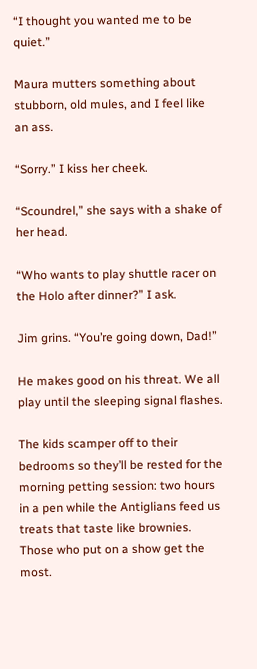“I thought you wanted me to be quiet.”

Maura mutters something about stubborn, old mules, and I feel like an ass.

“Sorry.” I kiss her cheek.

“Scoundrel,” she says with a shake of her head.

“Who wants to play shuttle racer on the Holo after dinner?” I ask.

Jim grins. “You’re going down, Dad!”

He makes good on his threat. We all play until the sleeping signal flashes.

The kids scamper off to their bedrooms so they’ll be rested for the morning petting session: two hours in a pen while the Antiglians feed us treats that taste like brownies. Those who put on a show get the most.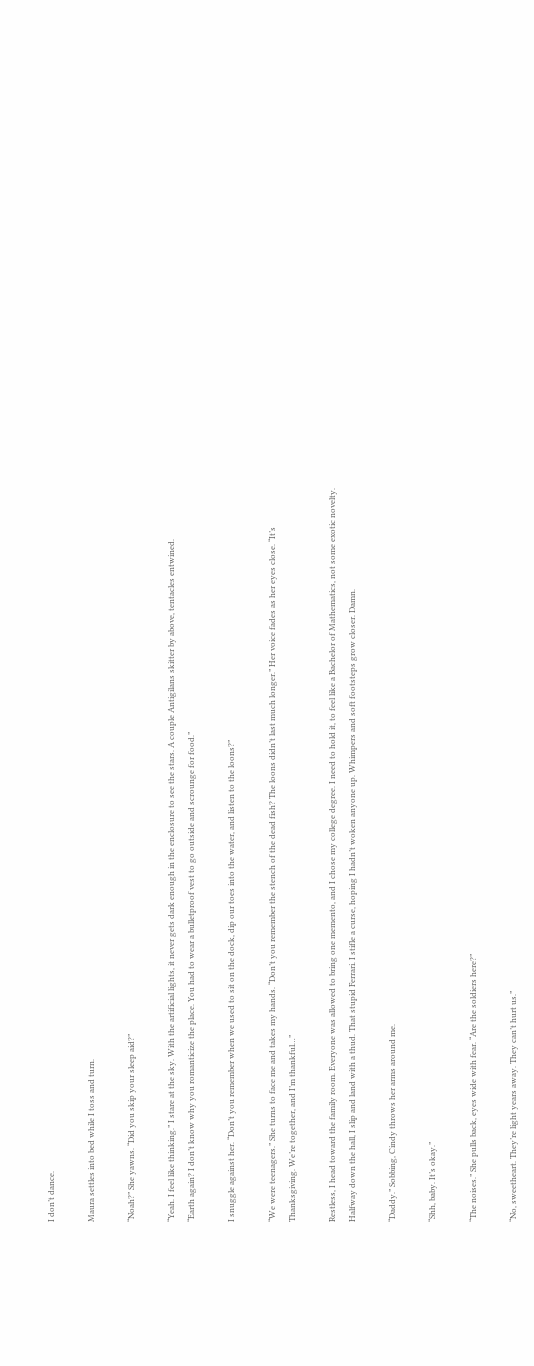I don’t dance.

Maura settles into bed while I toss and turn.

“Noah?” She yawns. “Did you skip your sleep aid?”

“Yeah. I feel like thinking.” I stare at the sky. With the artificial lights, it never gets dark enough in the enclosure to see the stars. A couple Antigilans skitter by above, tentacles entwined.
“Earth again? I don’t know why you romanticize the place. You had to wear a bulletproof vest to go outside and scrounge for food.”

I snuggle against her. “Don’t you remember when we used to sit on the dock, dip our toes into the water, and listen to the loons?”

“We were teenagers.” She turns to face me and takes my hands. “Don’t you remember the stench of the dead fish? The loons didn’t last much longer.” Her voice fades as her eyes close. “It’s Thanksgiving. We’re together, and I’m thankful…”

Restless, I head toward the family room. Everyone was allowed to bring one memento, and I chose my college degree. I need to hold it, to feel like a Bachelor of Mathematics, not some exotic novelty.
Halfway down the hall, I slip and land with a thud. That stupid Ferrari. I stifle a curse, hoping I hadn’t woken anyone up. Whimpers and soft footsteps grow closer. Damn.

“Daddy.” Sobbing, Cindy throws her arms around me.

“Shh, baby. It’s okay.”

“The noises.” She pulls back, eyes wide with fear. “Are the soldiers here?”

“No, sweetheart. They’re light years away. They can’t hurt us.”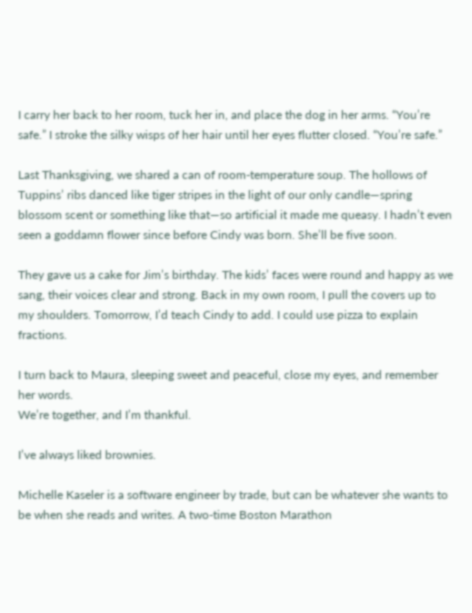I carry her back to her room, tuck her in, and place the dog in her arms. “You’re safe.” I stroke the silky wisps of her hair until her eyes flutter closed. “You’re safe.”

Last Thanksgiving, we shared a can of room-temperature soup. The hollows of Tuppins’ ribs danced like tiger stripes in the light of our only candle—spring blossom scent or something like that—so artificial it made me queasy. I hadn’t even seen a goddamn flower since before Cindy was born. She’ll be five soon.

They gave us a cake for Jim’s birthday. The kids’ faces were round and happy as we sang, their voices clear and strong. Back in my own room, I pull the covers up to my shoulders. Tomorrow, I’d teach Cindy to add. I could use pizza to explain fractions.

I turn back to Maura, sleeping sweet and peaceful, close my eyes, and remember her words.
We’re together, and I’m thankful.

I’ve always liked brownies.

Michelle Kaseler is a software engineer by trade, but can be whatever she wants to be when she reads and writes. A two-time Boston Marathon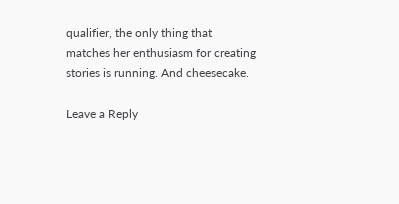qualifier, the only thing that matches her enthusiasm for creating stories is running. And cheesecake.

Leave a Reply